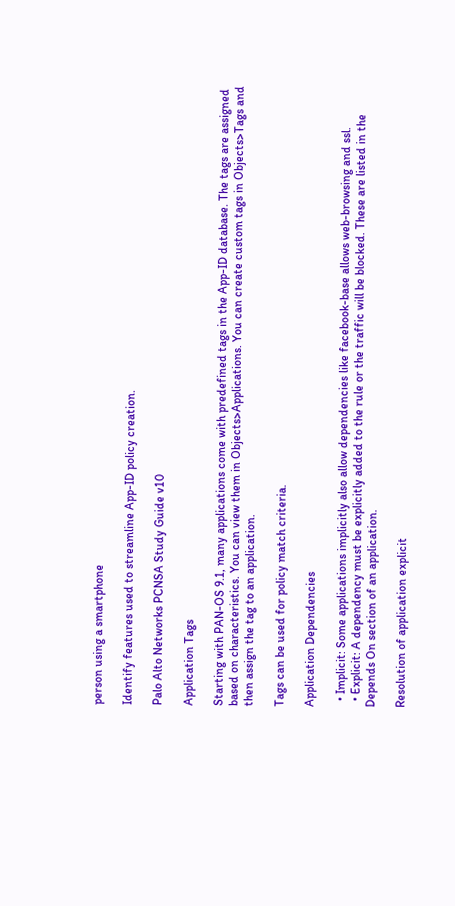person using a smartphone

Identify features used to streamline App-ID policy creation.

Palo Alto Networks PCNSA Study Guide v10

Application Tags

Starting with PAN-OS 9.1, many applications come with predefined tags in the App-ID database. The tags are assigned based on characteristics. You can view them in Objects>Applications. You can create custom tags in Objects>Tags and then assign the tag to an application.

Tags can be used for policy match criteria.

Application Dependencies

  • Implicit: Some applications implicitly also allow dependencies like facebook-base allows web-browsing and ssl.
  • Explicit: A dependency must be explicitly added to the rule or the traffic will be blocked. These are listed in the Depends On section of an application.

Resolution of application explicit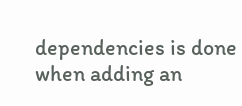dependencies is done when adding an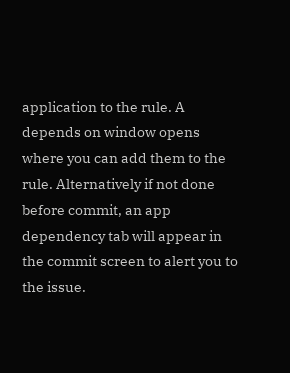application to the rule. A depends on window opens where you can add them to the rule. Alternatively if not done before commit, an app dependency tab will appear in the commit screen to alert you to the issue.